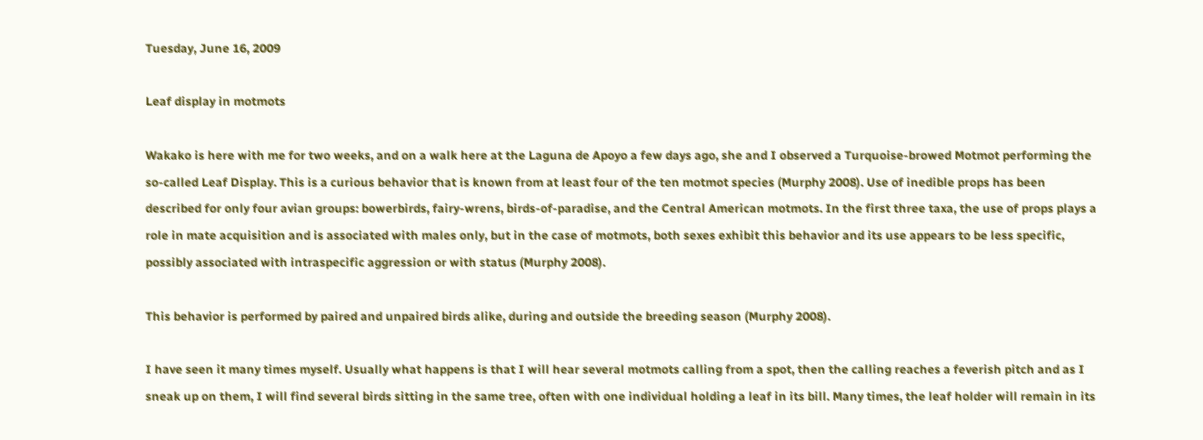Tuesday, June 16, 2009

Leaf display in motmots

Wakako is here with me for two weeks, and on a walk here at the Laguna de Apoyo a few days ago, she and I observed a Turquoise-browed Motmot performing the so-called Leaf Display. This is a curious behavior that is known from at least four of the ten motmot species (Murphy 2008). Use of inedible props has been described for only four avian groups: bowerbirds, fairy-wrens, birds-of-paradise, and the Central American motmots. In the first three taxa, the use of props plays a role in mate acquisition and is associated with males only, but in the case of motmots, both sexes exhibit this behavior and its use appears to be less specific, possibly associated with intraspecific aggression or with status (Murphy 2008).

This behavior is performed by paired and unpaired birds alike, during and outside the breeding season (Murphy 2008).

I have seen it many times myself. Usually what happens is that I will hear several motmots calling from a spot, then the calling reaches a feverish pitch and as I sneak up on them, I will find several birds sitting in the same tree, often with one individual holding a leaf in its bill. Many times, the leaf holder will remain in its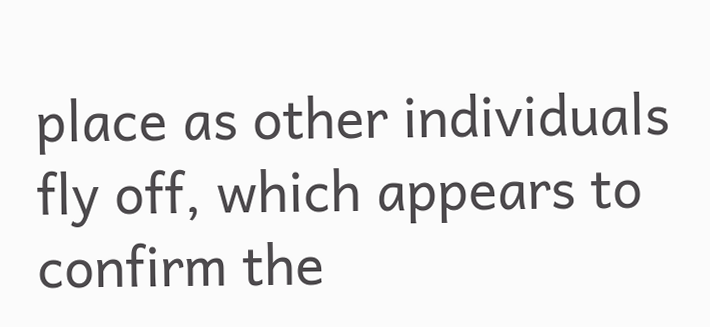place as other individuals fly off, which appears to confirm the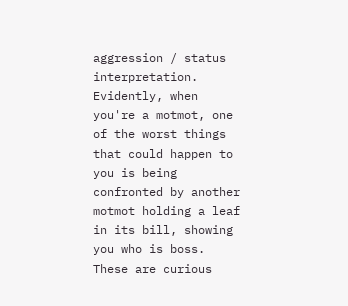aggression / status interpretation. Evidently, when you're a motmot, one of the worst things that could happen to you is being confronted by another motmot holding a leaf in its bill, showing you who is boss. These are curious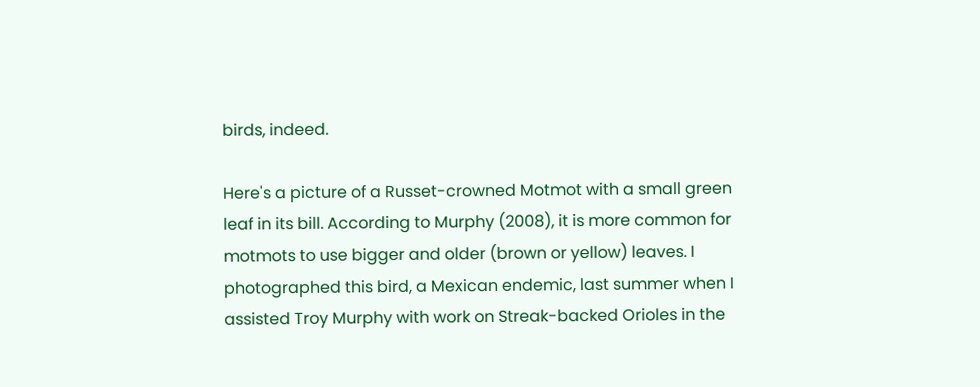birds, indeed.

Here's a picture of a Russet-crowned Motmot with a small green leaf in its bill. According to Murphy (2008), it is more common for motmots to use bigger and older (brown or yellow) leaves. I photographed this bird, a Mexican endemic, last summer when I assisted Troy Murphy with work on Streak-backed Orioles in the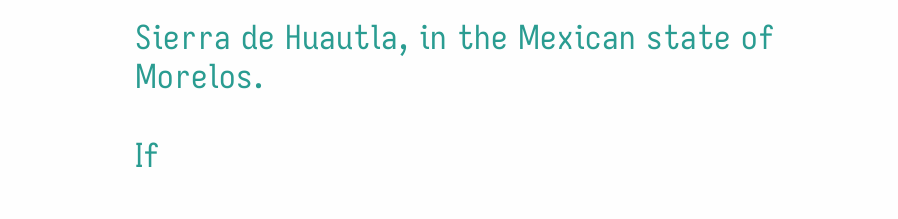Sierra de Huautla, in the Mexican state of Morelos.

If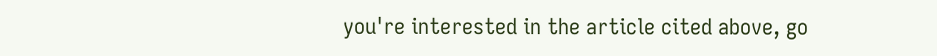you're interested in the article cited above, go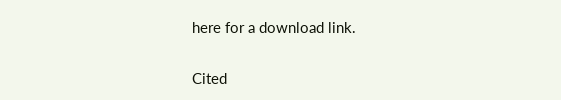here for a download link.

Cited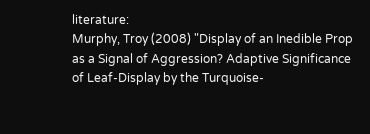literature:
Murphy, Troy (2008) "Display of an Inedible Prop as a Signal of Aggression? Adaptive Significance of Leaf-Display by the Turquoise-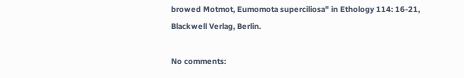browed Motmot, Eumomota superciliosa" in Ethology 114: 16-21, Blackwell Verlag, Berlin.

No comments: